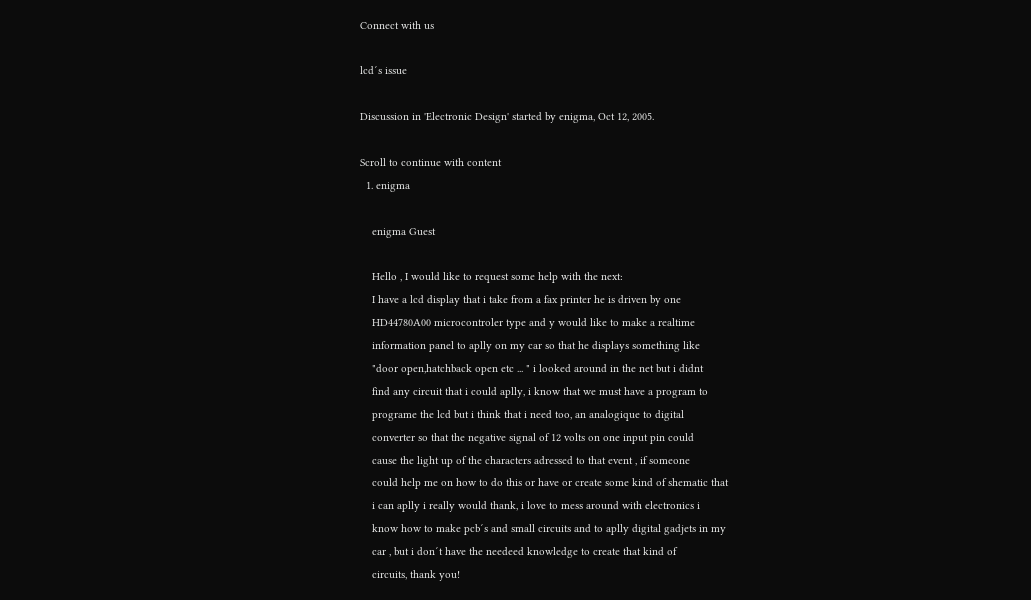Connect with us

lcd´s issue

Discussion in 'Electronic Design' started by enigma, Oct 12, 2005.

Scroll to continue with content
  1. enigma

    enigma Guest

    Hello , I would like to request some help with the next:
    I have a lcd display that i take from a fax printer he is driven by one
    HD44780A00 microcontroler type and y would like to make a realtime
    information panel to aplly on my car so that he displays something like
    "door open,hatchback open etc ... " i looked around in the net but i didnt
    find any circuit that i could aplly, i know that we must have a program to
    programe the lcd but i think that i need too, an analogique to digital
    converter so that the negative signal of 12 volts on one input pin could
    cause the light up of the characters adressed to that event , if someone
    could help me on how to do this or have or create some kind of shematic that
    i can aplly i really would thank, i love to mess around with electronics i
    know how to make pcb´s and small circuits and to aplly digital gadjets in my
    car , but i don´t have the needeed knowledge to create that kind of
    circuits, thank you!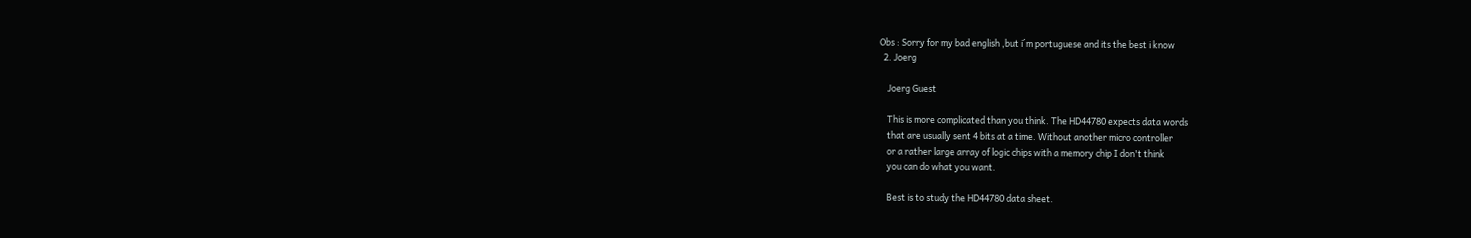Obs : Sorry for my bad english ,but i´m portuguese and its the best i know
  2. Joerg

    Joerg Guest

    This is more complicated than you think. The HD44780 expects data words
    that are usually sent 4 bits at a time. Without another micro controller
    or a rather large array of logic chips with a memory chip I don't think
    you can do what you want.

    Best is to study the HD44780 data sheet.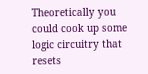Theoretically you could cook up some logic circuitry that resets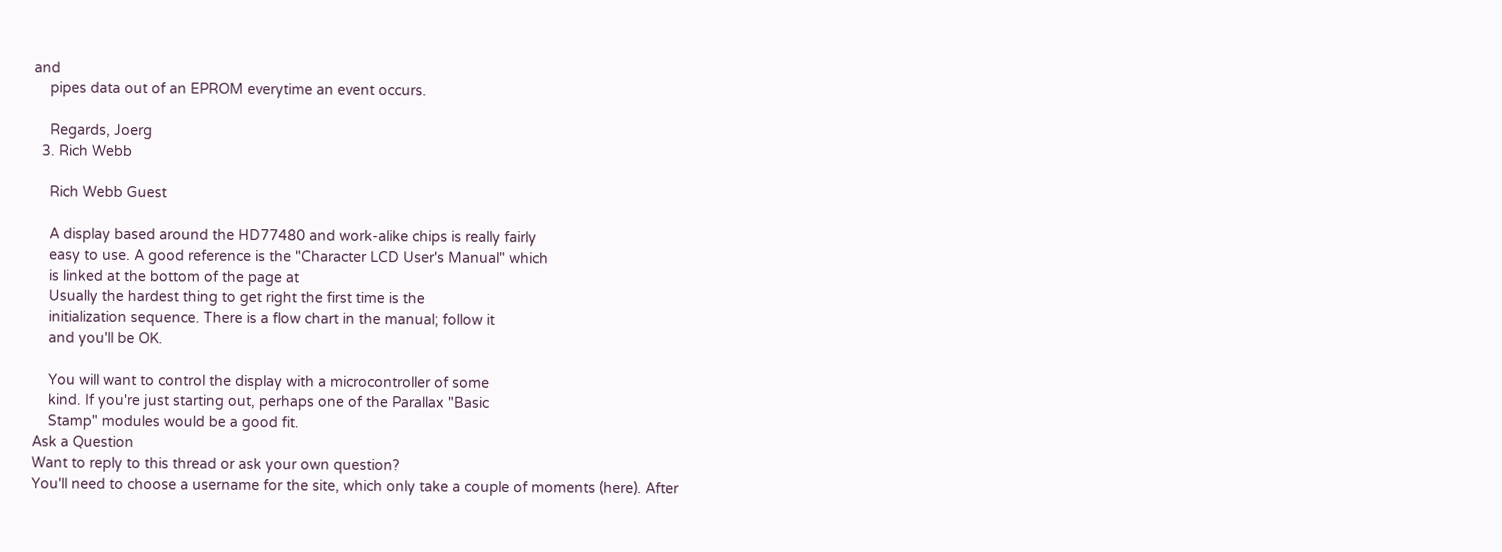and
    pipes data out of an EPROM everytime an event occurs.

    Regards, Joerg
  3. Rich Webb

    Rich Webb Guest

    A display based around the HD77480 and work-alike chips is really fairly
    easy to use. A good reference is the "Character LCD User's Manual" which
    is linked at the bottom of the page at
    Usually the hardest thing to get right the first time is the
    initialization sequence. There is a flow chart in the manual; follow it
    and you'll be OK.

    You will want to control the display with a microcontroller of some
    kind. If you're just starting out, perhaps one of the Parallax "Basic
    Stamp" modules would be a good fit.
Ask a Question
Want to reply to this thread or ask your own question?
You'll need to choose a username for the site, which only take a couple of moments (here). After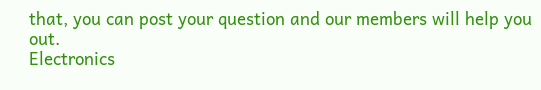that, you can post your question and our members will help you out.
Electronics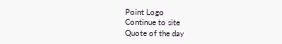Point Logo
Continue to site
Quote of the day